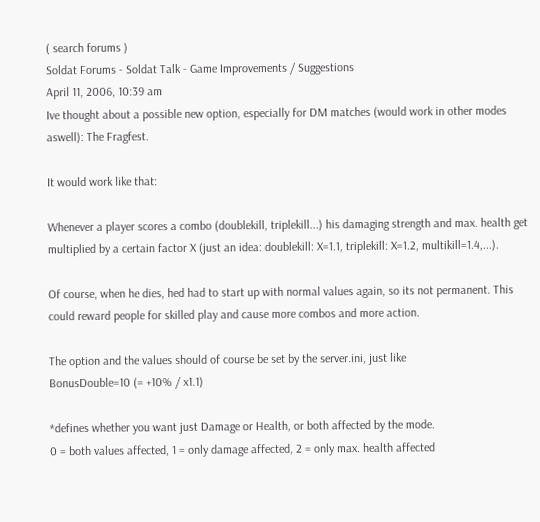( search forums )
Soldat Forums - Soldat Talk - Game Improvements / Suggestions
April 11, 2006, 10:39 am
Ive thought about a possible new option, especially for DM matches (would work in other modes aswell): The Fragfest.

It would work like that:

Whenever a player scores a combo (doublekill, triplekill...) his damaging strength and max. health get multiplied by a certain factor X (just an idea: doublekill: X=1.1, triplekill: X=1.2, multikill=1.4,...).

Of course, when he dies, hed had to start up with normal values again, so its not permanent. This could reward people for skilled play and cause more combos and more action.

The option and the values should of course be set by the server.ini, just like
BonusDouble=10 (= +10% / x1.1)

*defines whether you want just Damage or Health, or both affected by the mode.
0 = both values affected, 1 = only damage affected, 2 = only max. health affected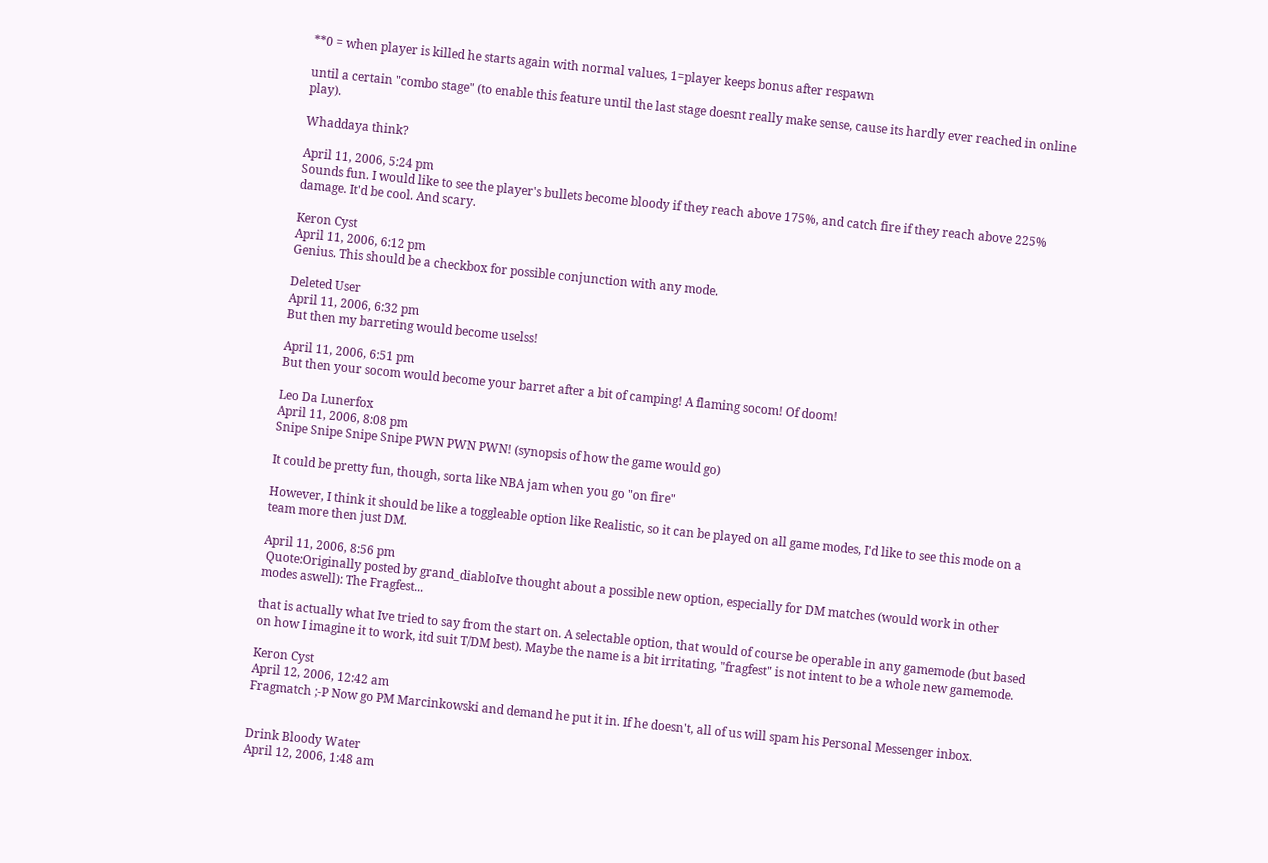**0 = when player is killed he starts again with normal values, 1=player keeps bonus after respawn

until a certain "combo stage" (to enable this feature until the last stage doesnt really make sense, cause its hardly ever reached in online play).

Whaddaya think?

April 11, 2006, 5:24 pm
Sounds fun. I would like to see the player's bullets become bloody if they reach above 175%, and catch fire if they reach above 225% damage. It'd be cool. And scary.

Keron Cyst
April 11, 2006, 6:12 pm
Genius. This should be a checkbox for possible conjunction with any mode.

Deleted User
April 11, 2006, 6:32 pm
But then my barreting would become uselss!

April 11, 2006, 6:51 pm
But then your socom would become your barret after a bit of camping! A flaming socom! Of doom!

Leo Da Lunerfox
April 11, 2006, 8:08 pm
Snipe Snipe Snipe Snipe PWN PWN PWN! (synopsis of how the game would go)

It could be pretty fun, though, sorta like NBA jam when you go "on fire"

However, I think it should be like a toggleable option like Realistic, so it can be played on all game modes, I'd like to see this mode on a team more then just DM.

April 11, 2006, 8:56 pm
 Quote:Originally posted by grand_diabloIve thought about a possible new option, especially for DM matches (would work in other modes aswell): The Fragfest...

that is actually what Ive tried to say from the start on. A selectable option, that would of course be operable in any gamemode (but based on how I imagine it to work, itd suit T/DM best). Maybe the name is a bit irritating, "fragfest" is not intent to be a whole new gamemode.

Keron Cyst
April 12, 2006, 12:42 am
Fragmatch ;-P Now go PM Marcinkowski and demand he put it in. If he doesn't, all of us will spam his Personal Messenger inbox.


Drink Bloody Water
April 12, 2006, 1:48 am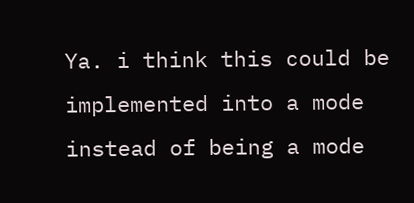Ya. i think this could be implemented into a mode instead of being a mode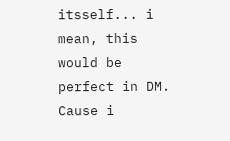itsself... i mean, this would be perfect in DM. Cause i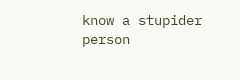know a stupider person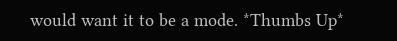would want it to be a mode. *Thumbs Up*